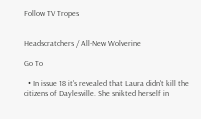Follow TV Tropes


Headscratchers / All-New Wolverine

Go To

  • In issue 18 it's revealed that Laura didn't kill the citizens of Daylesville. She snikted herself in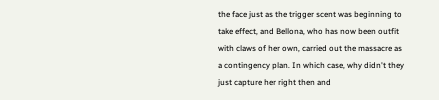the face just as the trigger scent was beginning to take effect, and Bellona, who has now been outfit with claws of her own, carried out the massacre as a contingency plan. In which case, why didn't they just capture her right then and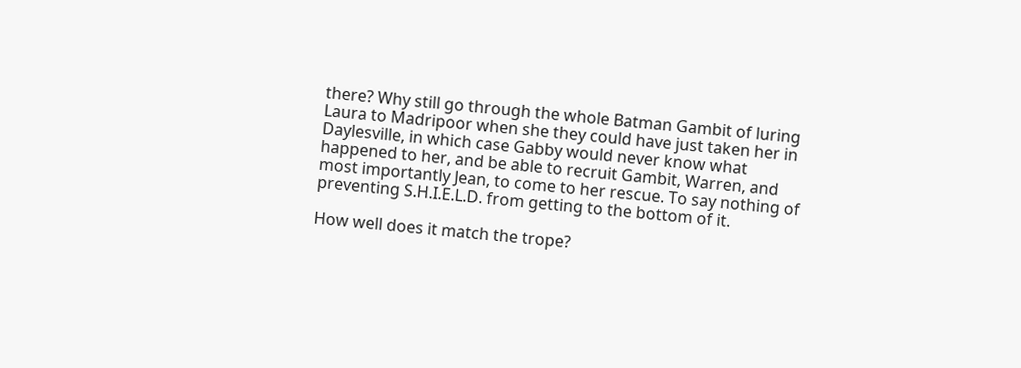there? Why still go through the whole Batman Gambit of luring Laura to Madripoor when she they could have just taken her in Daylesville, in which case Gabby would never know what happened to her, and be able to recruit Gambit, Warren, and most importantly Jean, to come to her rescue. To say nothing of preventing S.H.I.E.L.D. from getting to the bottom of it.

How well does it match the trope?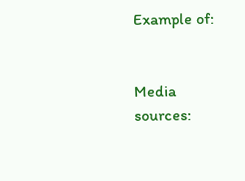Example of:


Media sources: